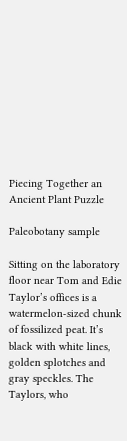Piecing Together an Ancient Plant Puzzle

Paleobotany sample

Sitting on the laboratory floor near Tom and Edie Taylor’s offices is a watermelon-sized chunk of fossilized peat. It’s black with white lines, golden splotches and gray speckles. The Taylors, who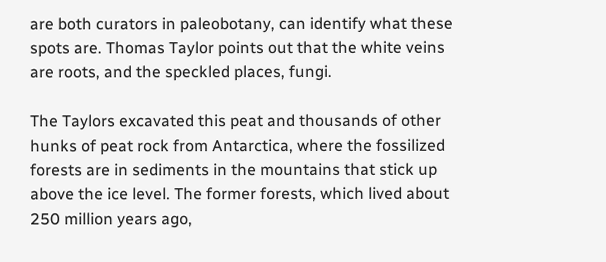are both curators in paleobotany, can identify what these spots are. Thomas Taylor points out that the white veins are roots, and the speckled places, fungi.

The Taylors excavated this peat and thousands of other hunks of peat rock from Antarctica, where the fossilized forests are in sediments in the mountains that stick up above the ice level. The former forests, which lived about 250 million years ago,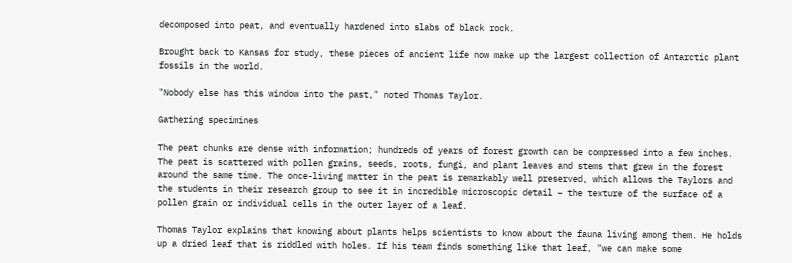decomposed into peat, and eventually hardened into slabs of black rock.

Brought back to Kansas for study, these pieces of ancient life now make up the largest collection of Antarctic plant fossils in the world.

"Nobody else has this window into the past," noted Thomas Taylor.

Gathering specimines

The peat chunks are dense with information; hundreds of years of forest growth can be compressed into a few inches. The peat is scattered with pollen grains, seeds, roots, fungi, and plant leaves and stems that grew in the forest around the same time. The once-living matter in the peat is remarkably well preserved, which allows the Taylors and the students in their research group to see it in incredible microscopic detail – the texture of the surface of a pollen grain or individual cells in the outer layer of a leaf.

Thomas Taylor explains that knowing about plants helps scientists to know about the fauna living among them. He holds up a dried leaf that is riddled with holes. If his team finds something like that leaf, "we can make some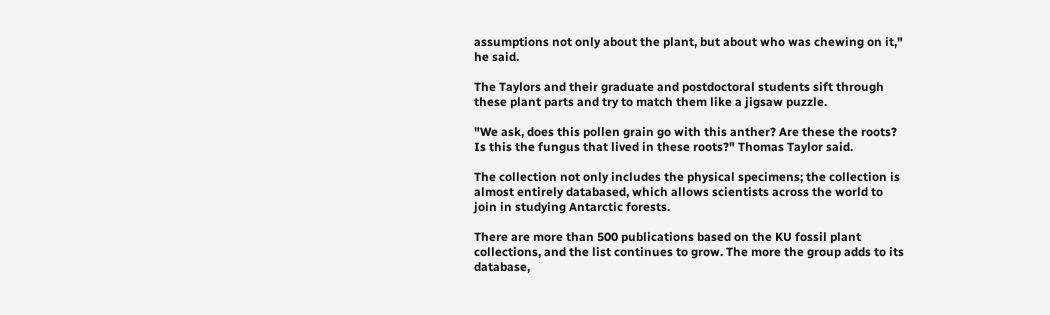assumptions not only about the plant, but about who was chewing on it," he said.

The Taylors and their graduate and postdoctoral students sift through these plant parts and try to match them like a jigsaw puzzle.

"We ask, does this pollen grain go with this anther? Are these the roots? Is this the fungus that lived in these roots?" Thomas Taylor said.

The collection not only includes the physical specimens; the collection is almost entirely databased, which allows scientists across the world to join in studying Antarctic forests.

There are more than 500 publications based on the KU fossil plant collections, and the list continues to grow. The more the group adds to its database,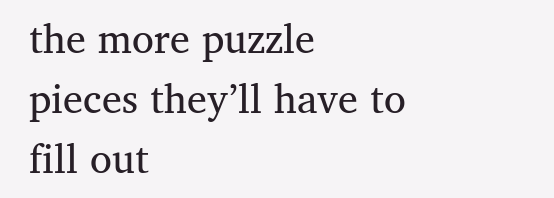the more puzzle pieces they’ll have to fill out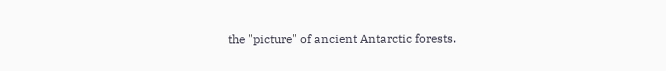the "picture" of ancient Antarctic forests.